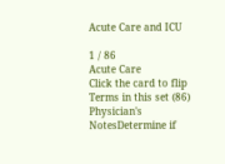Acute Care and ICU

1 / 86
Acute Care
Click the card to flip
Terms in this set (86)
Physician's NotesDetermine if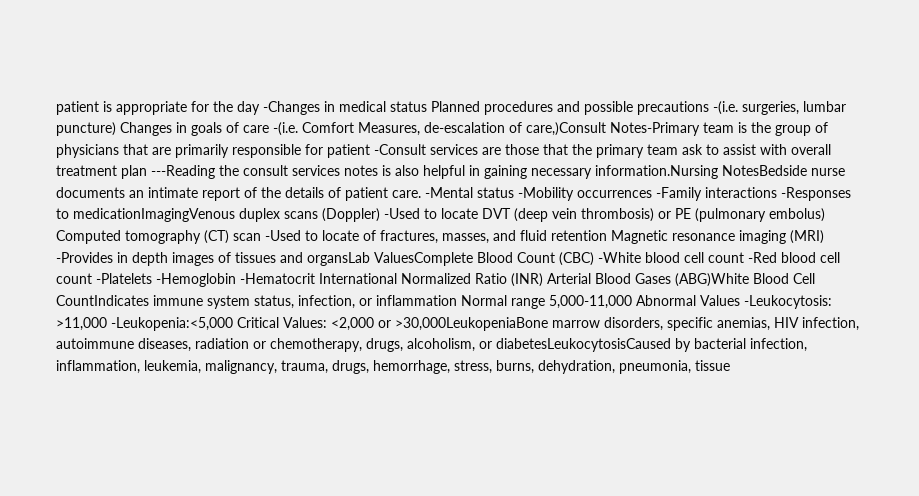patient is appropriate for the day -Changes in medical status Planned procedures and possible precautions -(i.e. surgeries, lumbar puncture) Changes in goals of care -(i.e. Comfort Measures, de-escalation of care,)Consult Notes-Primary team is the group of physicians that are primarily responsible for patient -Consult services are those that the primary team ask to assist with overall treatment plan ---Reading the consult services notes is also helpful in gaining necessary information.Nursing NotesBedside nurse documents an intimate report of the details of patient care. -Mental status -Mobility occurrences -Family interactions -Responses to medicationImagingVenous duplex scans (Doppler) -Used to locate DVT (deep vein thrombosis) or PE (pulmonary embolus) Computed tomography (CT) scan -Used to locate of fractures, masses, and fluid retention Magnetic resonance imaging (MRI) -Provides in depth images of tissues and organsLab ValuesComplete Blood Count (CBC) -White blood cell count -Red blood cell count -Platelets -Hemoglobin -Hematocrit International Normalized Ratio (INR) Arterial Blood Gases (ABG)White Blood Cell CountIndicates immune system status, infection, or inflammation Normal range 5,000-11,000 Abnormal Values -Leukocytosis: >11,000 -Leukopenia:<5,000 Critical Values: <2,000 or >30,000LeukopeniaBone marrow disorders, specific anemias, HIV infection, autoimmune diseases, radiation or chemotherapy, drugs, alcoholism, or diabetesLeukocytosisCaused by bacterial infection, inflammation, leukemia, malignancy, trauma, drugs, hemorrhage, stress, burns, dehydration, pneumonia, tissue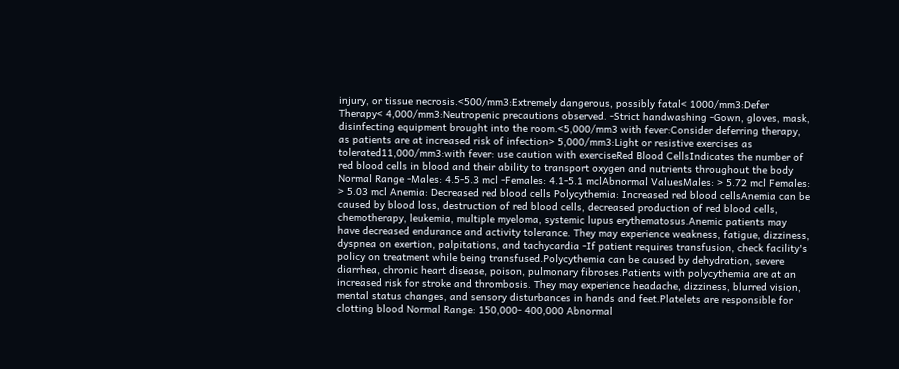injury, or tissue necrosis.<500/mm3:Extremely dangerous, possibly fatal< 1000/mm3:Defer Therapy< 4,000/mm3:Neutropenic precautions observed. -Strict handwashing -Gown, gloves, mask, disinfecting equipment brought into the room.<5,000/mm3 with fever:Consider deferring therapy, as patients are at increased risk of infection> 5,000/mm3:Light or resistive exercises as tolerated11,000/mm3:with fever: use caution with exerciseRed Blood CellsIndicates the number of red blood cells in blood and their ability to transport oxygen and nutrients throughout the body Normal Range -Males: 4.5-5.3 mcl -Females: 4.1-5.1 mclAbnormal ValuesMales: > 5.72 mcl Females: > 5.03 mcl Anemia: Decreased red blood cells Polycythemia: Increased red blood cellsAnemia can be caused by blood loss, destruction of red blood cells, decreased production of red blood cells, chemotherapy, leukemia, multiple myeloma, systemic lupus erythematosus.Anemic patients may have decreased endurance and activity tolerance. They may experience weakness, fatigue, dizziness, dyspnea on exertion, palpitations, and tachycardia -If patient requires transfusion, check facility's policy on treatment while being transfused.Polycythemia can be caused by dehydration, severe diarrhea, chronic heart disease, poison, pulmonary fibroses.Patients with polycythemia are at an increased risk for stroke and thrombosis. They may experience headache, dizziness, blurred vision, mental status changes, and sensory disturbances in hands and feet.Platelets are responsible for clotting blood Normal Range: 150,000- 400,000 Abnormal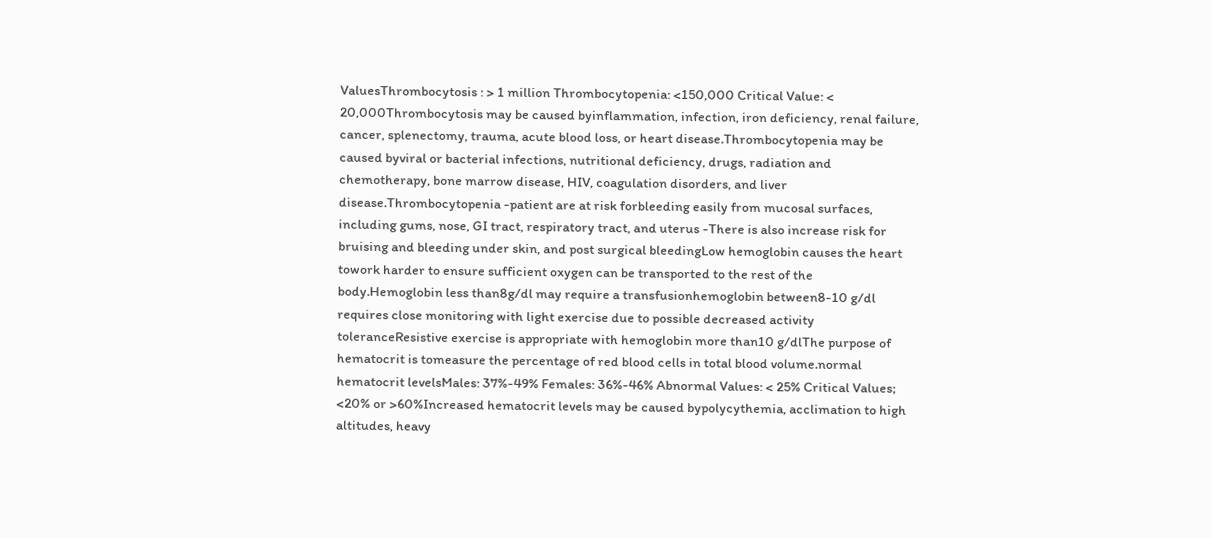ValuesThrombocytosis : > 1 million Thrombocytopenia: <150,000 Critical Value: < 20,000Thrombocytosis may be caused byinflammation, infection, iron deficiency, renal failure, cancer, splenectomy, trauma, acute blood loss, or heart disease.Thrombocytopenia may be caused byviral or bacterial infections, nutritional deficiency, drugs, radiation and chemotherapy, bone marrow disease, HIV, coagulation disorders, and liver disease.Thrombocytopenia -patient are at risk forbleeding easily from mucosal surfaces, including gums, nose, GI tract, respiratory tract, and uterus -There is also increase risk for bruising and bleeding under skin, and post surgical bleedingLow hemoglobin causes the heart towork harder to ensure sufficient oxygen can be transported to the rest of the body.Hemoglobin less than8g/dl may require a transfusionhemoglobin between8-10 g/dl requires close monitoring with light exercise due to possible decreased activity toleranceResistive exercise is appropriate with hemoglobin more than10 g/dlThe purpose of hematocrit is tomeasure the percentage of red blood cells in total blood volume.normal hematocrit levelsMales: 37%-49% Females: 36%-46% Abnormal Values: < 25% Critical Values; <20% or >60%Increased hematocrit levels may be caused bypolycythemia, acclimation to high altitudes, heavy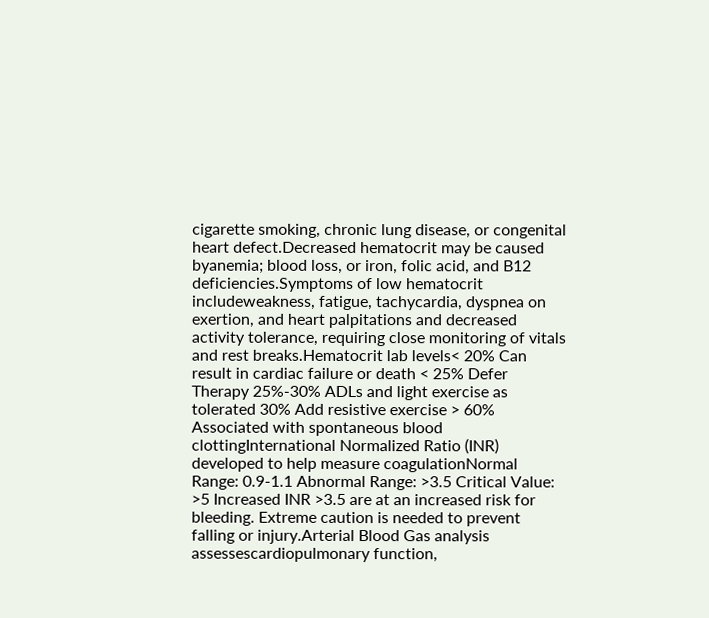cigarette smoking, chronic lung disease, or congenital heart defect.Decreased hematocrit may be caused byanemia; blood loss, or iron, folic acid, and B12 deficiencies.Symptoms of low hematocrit includeweakness, fatigue, tachycardia, dyspnea on exertion, and heart palpitations and decreased activity tolerance, requiring close monitoring of vitals and rest breaks.Hematocrit lab levels< 20% Can result in cardiac failure or death < 25% Defer Therapy 25%-30% ADLs and light exercise as tolerated 30% Add resistive exercise > 60% Associated with spontaneous blood clottingInternational Normalized Ratio (INR) developed to help measure coagulationNormal Range: 0.9-1.1 Abnormal Range: >3.5 Critical Value: >5 Increased INR >3.5 are at an increased risk for bleeding. Extreme caution is needed to prevent falling or injury.Arterial Blood Gas analysis assessescardiopulmonary function,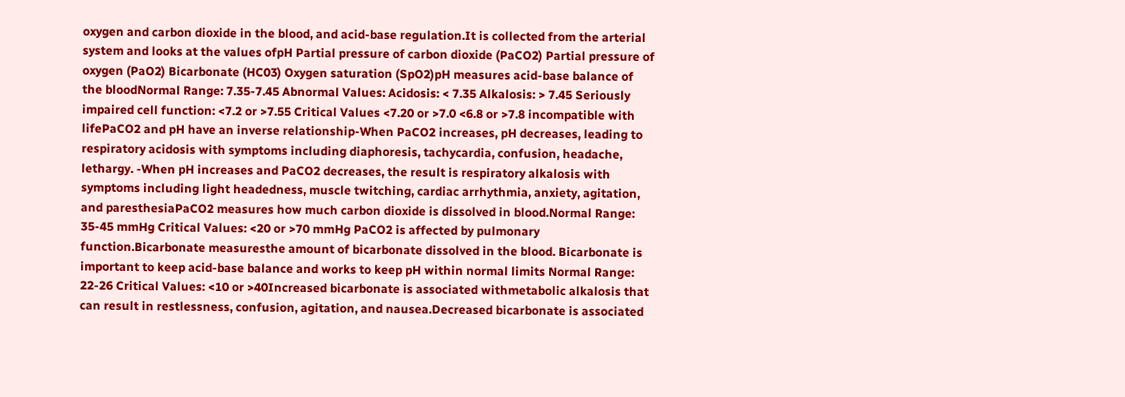oxygen and carbon dioxide in the blood, and acid-base regulation.It is collected from the arterial system and looks at the values ofpH Partial pressure of carbon dioxide (PaCO2) Partial pressure of oxygen (PaO2) Bicarbonate (HC03) Oxygen saturation (SpO2)pH measures acid-base balance of the bloodNormal Range: 7.35-7.45 Abnormal Values: Acidosis: < 7.35 Alkalosis: > 7.45 Seriously impaired cell function: <7.2 or >7.55 Critical Values <7.20 or >7.0 <6.8 or >7.8 incompatible with lifePaCO2 and pH have an inverse relationship-When PaCO2 increases, pH decreases, leading to respiratory acidosis with symptoms including diaphoresis, tachycardia, confusion, headache, lethargy. -When pH increases and PaCO2 decreases, the result is respiratory alkalosis with symptoms including light headedness, muscle twitching, cardiac arrhythmia, anxiety, agitation, and paresthesiaPaCO2 measures how much carbon dioxide is dissolved in blood.Normal Range: 35-45 mmHg Critical Values: <20 or >70 mmHg PaCO2 is affected by pulmonary function.Bicarbonate measuresthe amount of bicarbonate dissolved in the blood. Bicarbonate is important to keep acid-base balance and works to keep pH within normal limits Normal Range: 22-26 Critical Values: <10 or >40Increased bicarbonate is associated withmetabolic alkalosis that can result in restlessness, confusion, agitation, and nausea.Decreased bicarbonate is associated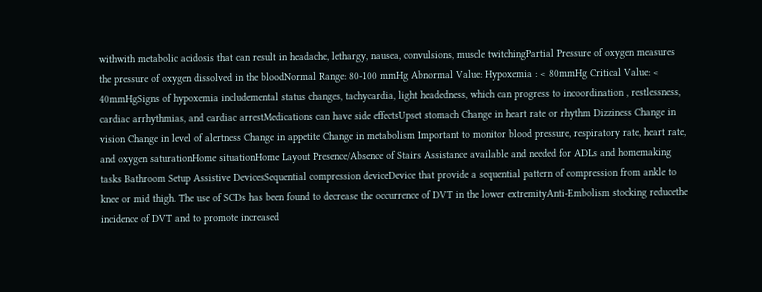withwith metabolic acidosis that can result in headache, lethargy, nausea, convulsions, muscle twitchingPartial Pressure of oxygen measures the pressure of oxygen dissolved in the bloodNormal Range: 80-100 mmHg Abnormal Value: Hypoxemia : < 80mmHg Critical Value: < 40mmHgSigns of hypoxemia includemental status changes, tachycardia, light headedness, which can progress to incoordination , restlessness, cardiac arrhythmias, and cardiac arrestMedications can have side effectsUpset stomach Change in heart rate or rhythm Dizziness Change in vision Change in level of alertness Change in appetite Change in metabolism Important to monitor blood pressure, respiratory rate, heart rate, and oxygen saturationHome situationHome Layout Presence/Absence of Stairs Assistance available and needed for ADLs and homemaking tasks Bathroom Setup Assistive DevicesSequential compression deviceDevice that provide a sequential pattern of compression from ankle to knee or mid thigh. The use of SCDs has been found to decrease the occurrence of DVT in the lower extremityAnti-Embolism stocking reducethe incidence of DVT and to promote increased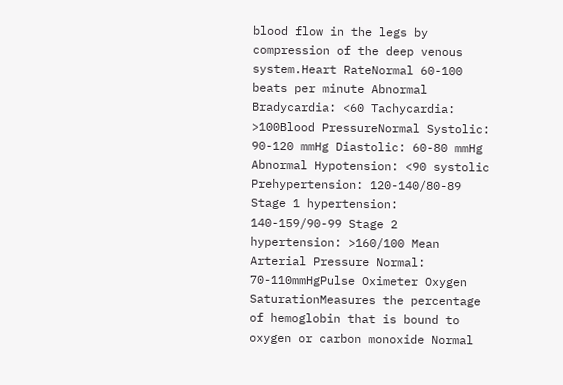blood flow in the legs by compression of the deep venous system.Heart RateNormal 60-100 beats per minute Abnormal Bradycardia: <60 Tachycardia: >100Blood PressureNormal Systolic: 90-120 mmHg Diastolic: 60-80 mmHg Abnormal Hypotension: <90 systolic Prehypertension: 120-140/80-89 Stage 1 hypertension: 140-159/90-99 Stage 2 hypertension: >160/100 Mean Arterial Pressure Normal: 70-110mmHgPulse Oximeter Oxygen SaturationMeasures the percentage of hemoglobin that is bound to oxygen or carbon monoxide Normal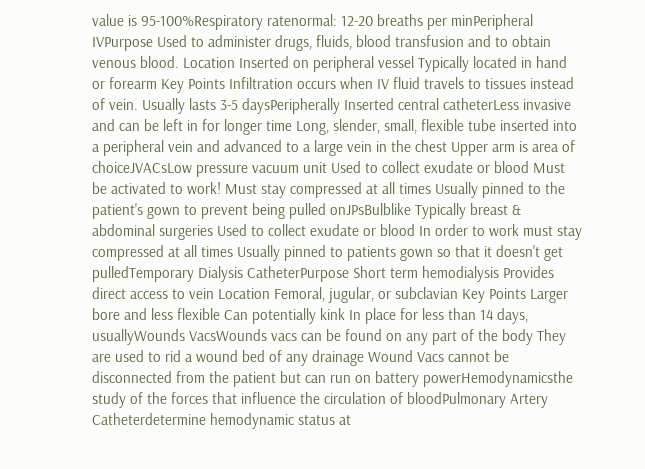value is 95-100%Respiratory ratenormal: 12-20 breaths per minPeripheral IVPurpose Used to administer drugs, fluids, blood transfusion and to obtain venous blood. Location Inserted on peripheral vessel Typically located in hand or forearm Key Points Infiltration occurs when IV fluid travels to tissues instead of vein. Usually lasts 3-5 daysPeripherally Inserted central catheterLess invasive and can be left in for longer time Long, slender, small, flexible tube inserted into a peripheral vein and advanced to a large vein in the chest Upper arm is area of choiceJVACsLow pressure vacuum unit Used to collect exudate or blood Must be activated to work! Must stay compressed at all times Usually pinned to the patient's gown to prevent being pulled onJPsBulblike Typically breast & abdominal surgeries Used to collect exudate or blood In order to work must stay compressed at all times Usually pinned to patients gown so that it doesn't get pulledTemporary Dialysis CatheterPurpose Short term hemodialysis Provides direct access to vein Location Femoral, jugular, or subclavian Key Points Larger bore and less flexible Can potentially kink In place for less than 14 days, usuallyWounds VacsWounds vacs can be found on any part of the body They are used to rid a wound bed of any drainage Wound Vacs cannot be disconnected from the patient but can run on battery powerHemodynamicsthe study of the forces that influence the circulation of bloodPulmonary Artery Catheterdetermine hemodynamic status at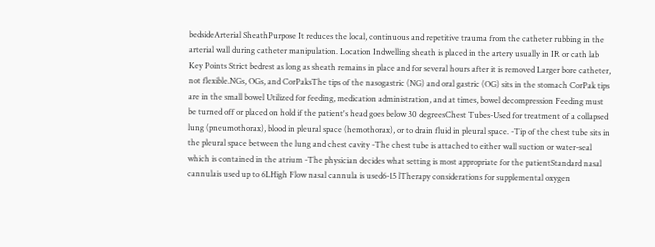bedsideArterial SheathPurpose It reduces the local, continuous and repetitive trauma from the catheter rubbing in the arterial wall during catheter manipulation. Location Indwelling sheath is placed in the artery usually in IR or cath lab Key Points Strict bedrest as long as sheath remains in place and for several hours after it is removed Larger bore catheter, not flexible.NGs, OGs, and CorPaksThe tips of the nasogastric (NG) and oral gastric (OG) sits in the stomach CorPak tips are in the small bowel Utilized for feeding, medication administration, and at times, bowel decompression Feeding must be turned off or placed on hold if the patient's head goes below 30 degreesChest Tubes-Used for treatment of a collapsed lung (pneumothorax), blood in pleural space (hemothorax), or to drain fluid in pleural space. -Tip of the chest tube sits in the pleural space between the lung and chest cavity -The chest tube is attached to either wall suction or water-seal which is contained in the atrium -The physician decides what setting is most appropriate for the patientStandard nasal cannulais used up to 6LHigh Flow nasal cannula is used6-15 lTherapy considerations for supplemental oxygen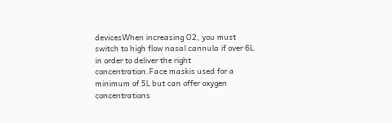devicesWhen increasing O2, you must switch to high flow nasal cannula if over 6L in order to deliver the right concentration.Face maskis used for a minimum of 5L but can offer oxygen concentrations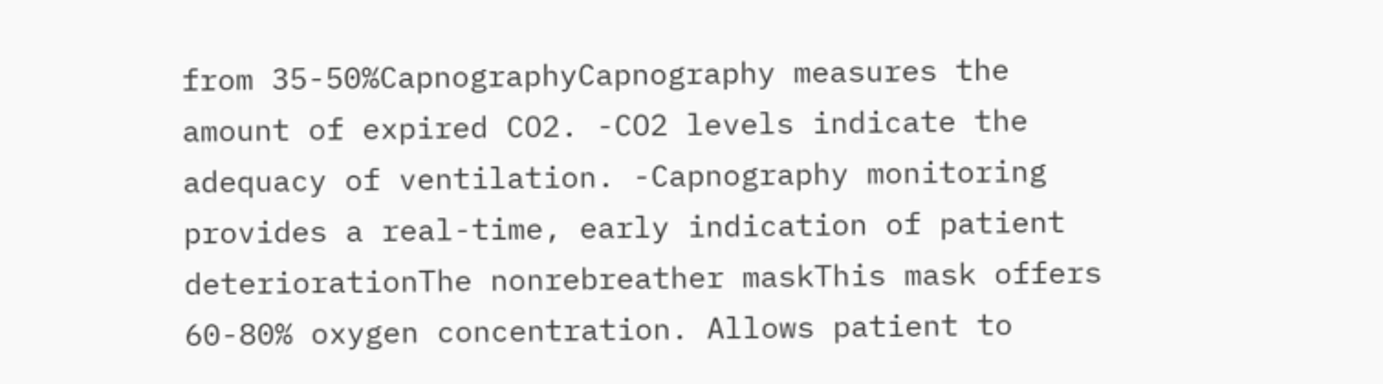from 35-50%CapnographyCapnography measures the amount of expired CO2. -CO2 levels indicate the adequacy of ventilation. -Capnography monitoring provides a real-time, early indication of patient deteriorationThe nonrebreather maskThis mask offers 60-80% oxygen concentration. Allows patient to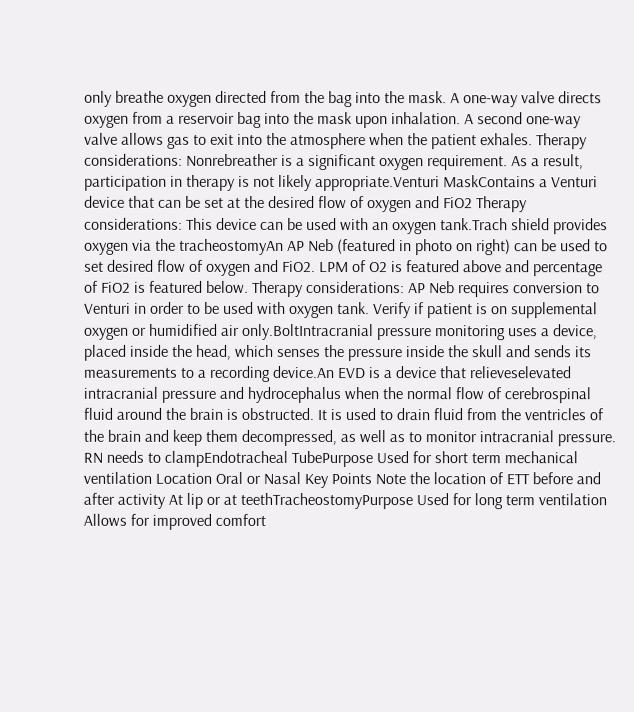only breathe oxygen directed from the bag into the mask. A one-way valve directs oxygen from a reservoir bag into the mask upon inhalation. A second one-way valve allows gas to exit into the atmosphere when the patient exhales. Therapy considerations: Nonrebreather is a significant oxygen requirement. As a result, participation in therapy is not likely appropriate.Venturi MaskContains a Venturi device that can be set at the desired flow of oxygen and FiO2 Therapy considerations: This device can be used with an oxygen tank.Trach shield provides oxygen via the tracheostomyAn AP Neb (featured in photo on right) can be used to set desired flow of oxygen and FiO2. LPM of O2 is featured above and percentage of FiO2 is featured below. Therapy considerations: AP Neb requires conversion to Venturi in order to be used with oxygen tank. Verify if patient is on supplemental oxygen or humidified air only.BoltIntracranial pressure monitoring uses a device, placed inside the head, which senses the pressure inside the skull and sends its measurements to a recording device.An EVD is a device that relieveselevated intracranial pressure and hydrocephalus when the normal flow of cerebrospinal fluid around the brain is obstructed. It is used to drain fluid from the ventricles of the brain and keep them decompressed, as well as to monitor intracranial pressure. RN needs to clampEndotracheal TubePurpose Used for short term mechanical ventilation Location Oral or Nasal Key Points Note the location of ETT before and after activity At lip or at teethTracheostomyPurpose Used for long term ventilation Allows for improved comfort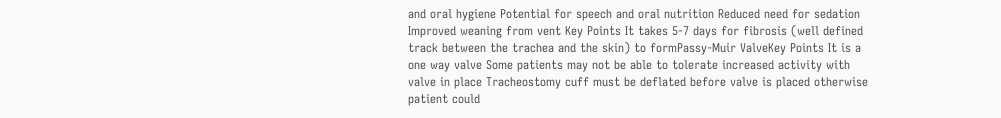and oral hygiene Potential for speech and oral nutrition Reduced need for sedation Improved weaning from vent Key Points It takes 5-7 days for fibrosis (well defined track between the trachea and the skin) to formPassy-Muir ValveKey Points It is a one way valve Some patients may not be able to tolerate increased activity with valve in place Tracheostomy cuff must be deflated before valve is placed otherwise patient could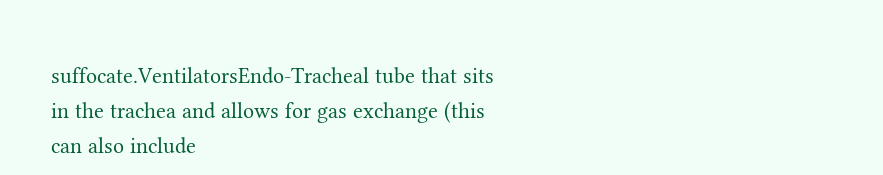suffocate.VentilatorsEndo-Tracheal tube that sits in the trachea and allows for gas exchange (this can also include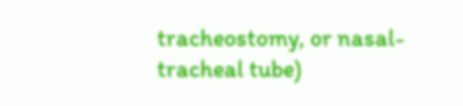tracheostomy, or nasal-tracheal tube)